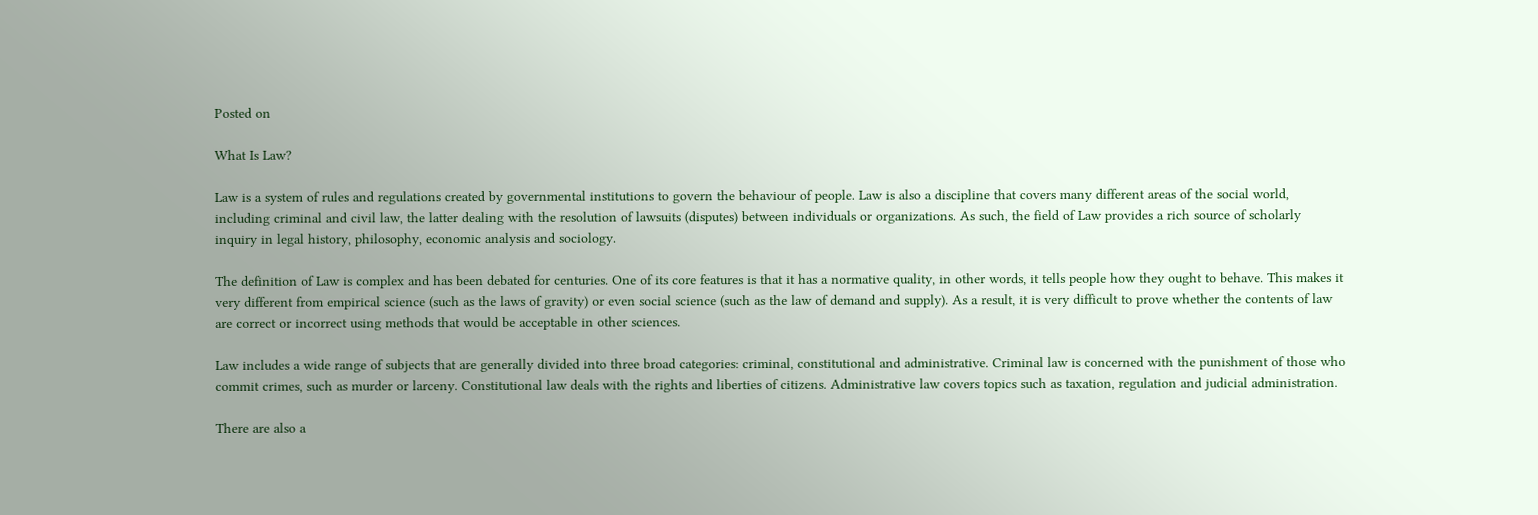Posted on

What Is Law?

Law is a system of rules and regulations created by governmental institutions to govern the behaviour of people. Law is also a discipline that covers many different areas of the social world, including criminal and civil law, the latter dealing with the resolution of lawsuits (disputes) between individuals or organizations. As such, the field of Law provides a rich source of scholarly inquiry in legal history, philosophy, economic analysis and sociology.

The definition of Law is complex and has been debated for centuries. One of its core features is that it has a normative quality, in other words, it tells people how they ought to behave. This makes it very different from empirical science (such as the laws of gravity) or even social science (such as the law of demand and supply). As a result, it is very difficult to prove whether the contents of law are correct or incorrect using methods that would be acceptable in other sciences.

Law includes a wide range of subjects that are generally divided into three broad categories: criminal, constitutional and administrative. Criminal law is concerned with the punishment of those who commit crimes, such as murder or larceny. Constitutional law deals with the rights and liberties of citizens. Administrative law covers topics such as taxation, regulation and judicial administration.

There are also a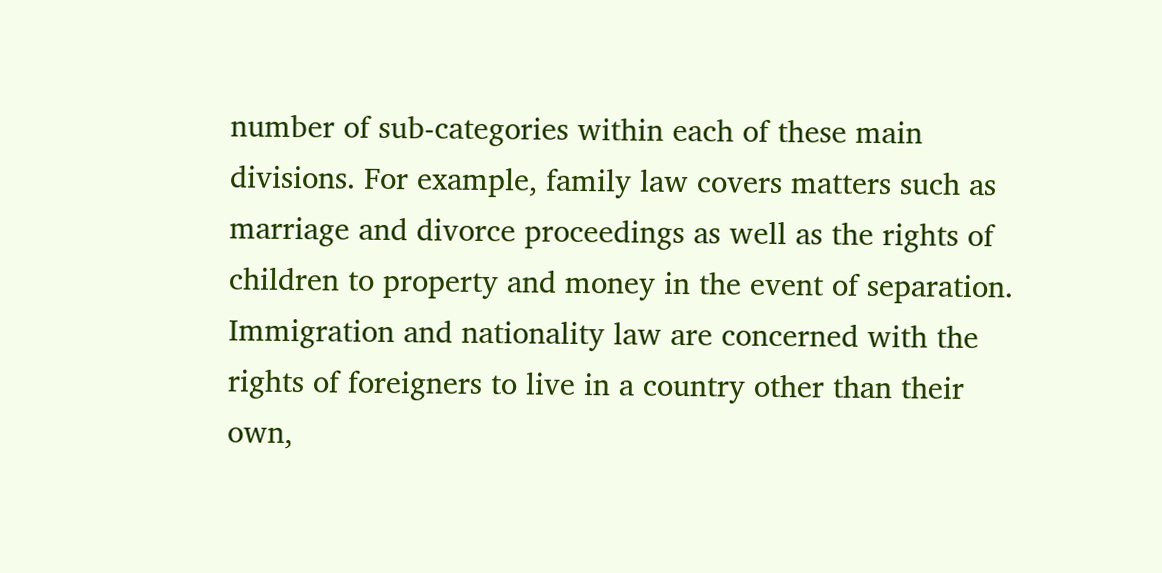number of sub-categories within each of these main divisions. For example, family law covers matters such as marriage and divorce proceedings as well as the rights of children to property and money in the event of separation. Immigration and nationality law are concerned with the rights of foreigners to live in a country other than their own,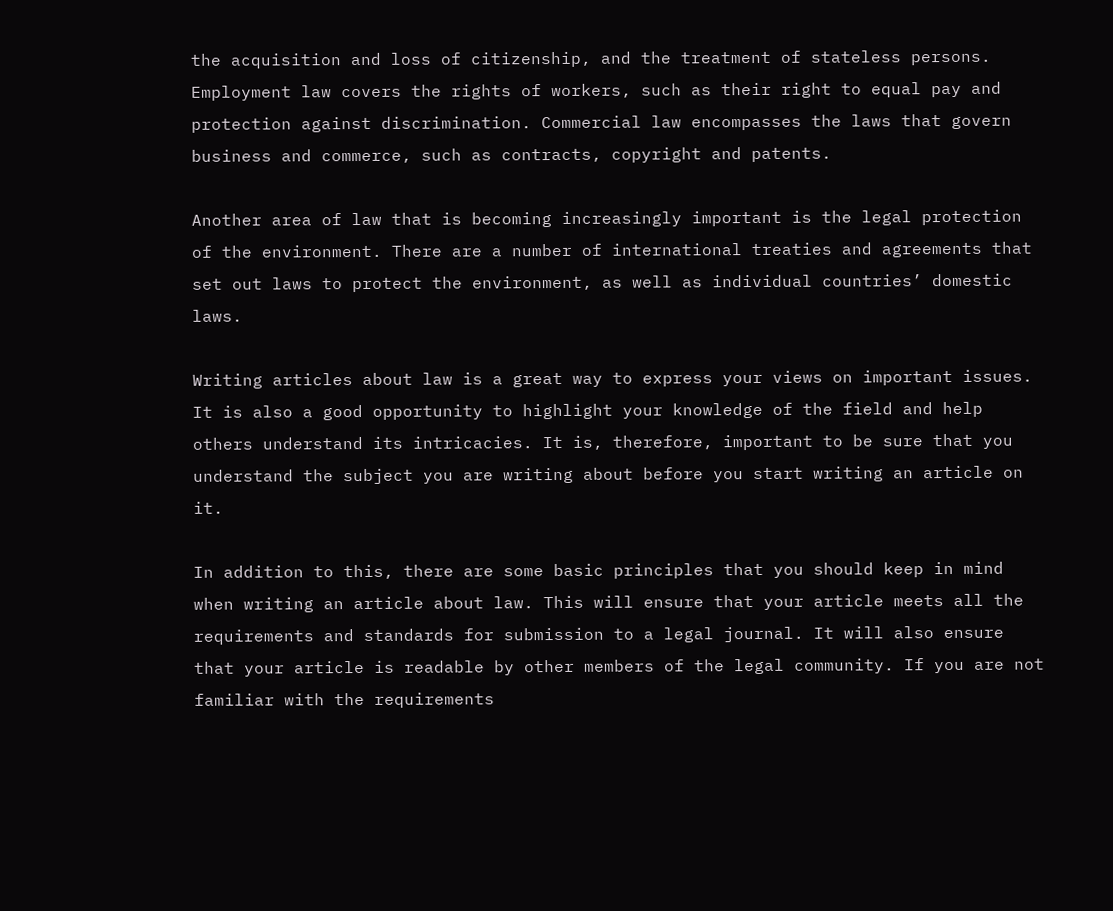the acquisition and loss of citizenship, and the treatment of stateless persons. Employment law covers the rights of workers, such as their right to equal pay and protection against discrimination. Commercial law encompasses the laws that govern business and commerce, such as contracts, copyright and patents.

Another area of law that is becoming increasingly important is the legal protection of the environment. There are a number of international treaties and agreements that set out laws to protect the environment, as well as individual countries’ domestic laws.

Writing articles about law is a great way to express your views on important issues. It is also a good opportunity to highlight your knowledge of the field and help others understand its intricacies. It is, therefore, important to be sure that you understand the subject you are writing about before you start writing an article on it.

In addition to this, there are some basic principles that you should keep in mind when writing an article about law. This will ensure that your article meets all the requirements and standards for submission to a legal journal. It will also ensure that your article is readable by other members of the legal community. If you are not familiar with the requirements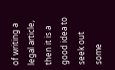of writing a legal article, then it is a good idea to seek out some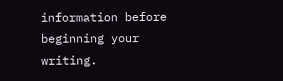information before beginning your writing.